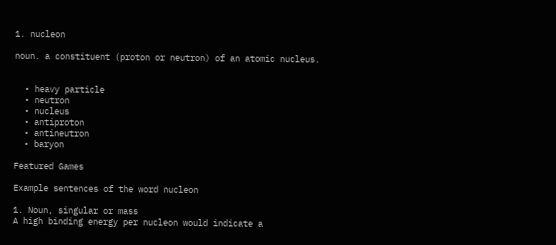1. nucleon

noun. a constituent (proton or neutron) of an atomic nucleus.


  • heavy particle
  • neutron
  • nucleus
  • antiproton
  • antineutron
  • baryon

Featured Games

Example sentences of the word nucleon

1. Noun, singular or mass
A high binding energy per nucleon would indicate a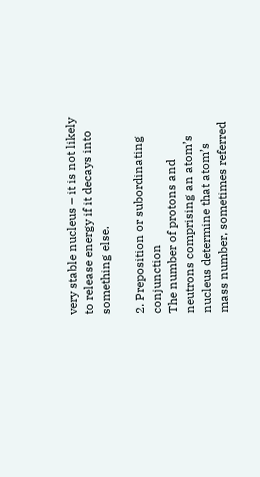very stable nucleus – it is not likely to release energy if it decays into something else.

2. Preposition or subordinating conjunction
The number of protons and neutrons comprising an atom’s nucleus determine that atom’s mass number, sometimes referred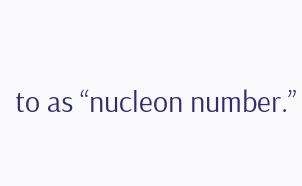to as “nucleon number.”